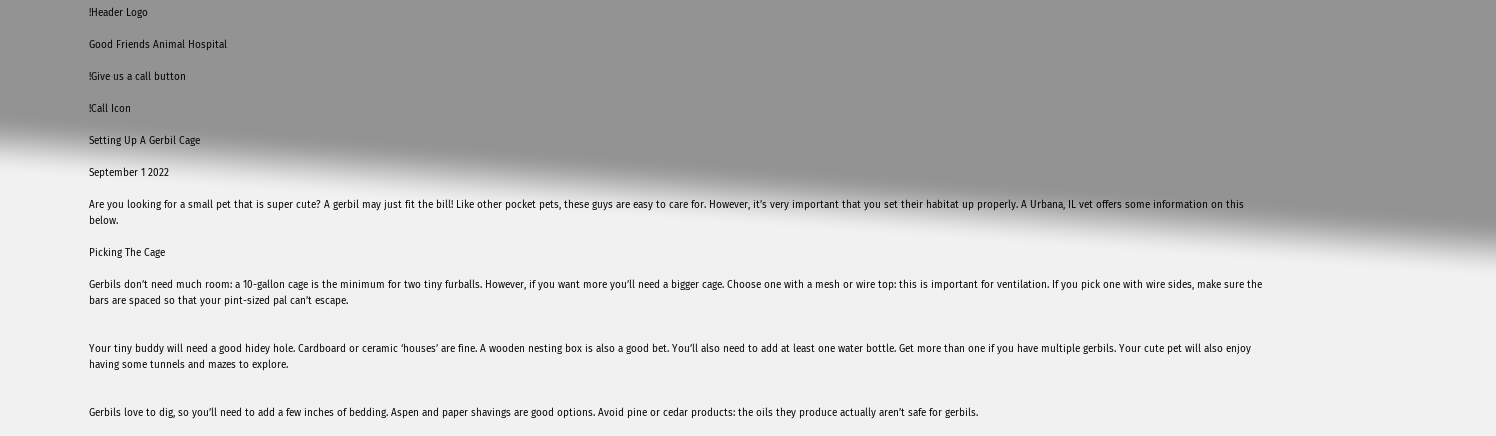!Header Logo

Good Friends Animal Hospital

!Give us a call button

!Call Icon

Setting Up A Gerbil Cage

September 1 2022

Are you looking for a small pet that is super cute? A gerbil may just fit the bill! Like other pocket pets, these guys are easy to care for. However, it’s very important that you set their habitat up properly. A Urbana, IL vet offers some information on this below.

Picking The Cage

Gerbils don’t need much room: a 10-gallon cage is the minimum for two tiny furballs. However, if you want more you’ll need a bigger cage. Choose one with a mesh or wire top: this is important for ventilation. If you pick one with wire sides, make sure the bars are spaced so that your pint-sized pal can’t escape.


Your tiny buddy will need a good hidey hole. Cardboard or ceramic ‘houses’ are fine. A wooden nesting box is also a good bet. You’ll also need to add at least one water bottle. Get more than one if you have multiple gerbils. Your cute pet will also enjoy having some tunnels and mazes to explore.


Gerbils love to dig, so you’ll need to add a few inches of bedding. Aspen and paper shavings are good options. Avoid pine or cedar products: the oils they produce actually aren’t safe for gerbils.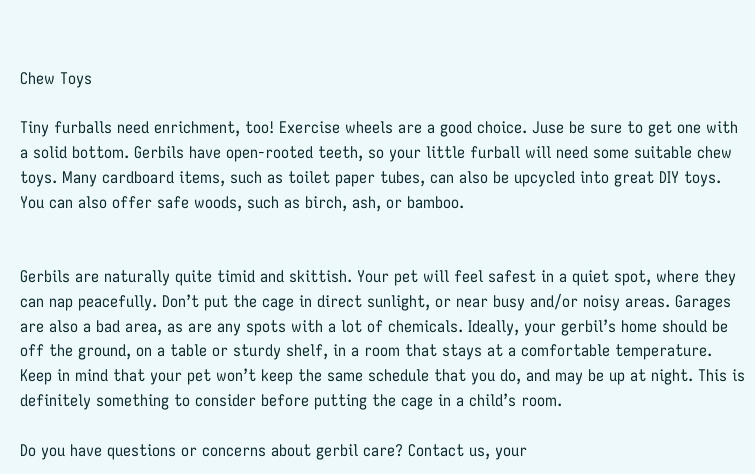Chew Toys

Tiny furballs need enrichment, too! Exercise wheels are a good choice. Juse be sure to get one with a solid bottom. Gerbils have open-rooted teeth, so your little furball will need some suitable chew toys. Many cardboard items, such as toilet paper tubes, can also be upcycled into great DIY toys. You can also offer safe woods, such as birch, ash, or bamboo.


Gerbils are naturally quite timid and skittish. Your pet will feel safest in a quiet spot, where they can nap peacefully. Don’t put the cage in direct sunlight, or near busy and/or noisy areas. Garages are also a bad area, as are any spots with a lot of chemicals. Ideally, your gerbil’s home should be off the ground, on a table or sturdy shelf, in a room that stays at a comfortable temperature. Keep in mind that your pet won’t keep the same schedule that you do, and may be up at night. This is definitely something to consider before putting the cage in a child’s room.

Do you have questions or concerns about gerbil care? Contact us, your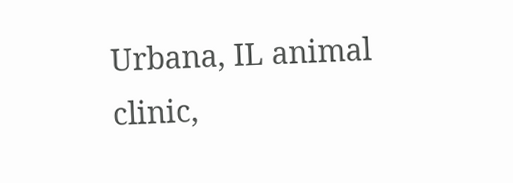Urbana, IL animal clinic,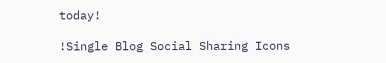today!

!Single Blog Social Sharing Icons